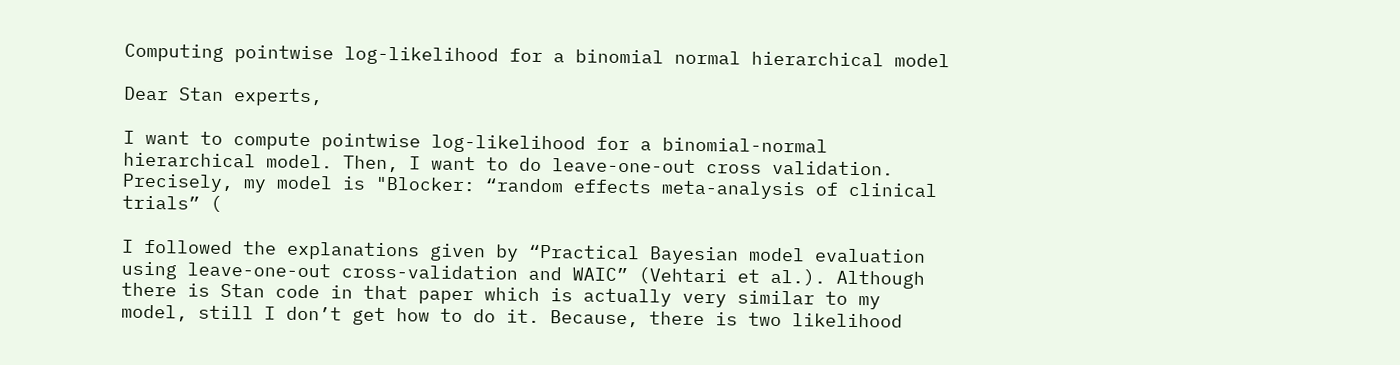Computing pointwise log-likelihood for a binomial normal hierarchical model

Dear Stan experts,

I want to compute pointwise log-likelihood for a binomial-normal hierarchical model. Then, I want to do leave-one-out cross validation. Precisely, my model is "Blocker: “random effects meta-analysis of clinical trials” (

I followed the explanations given by “Practical Bayesian model evaluation using leave-one-out cross-validation and WAIC” (Vehtari et al.). Although there is Stan code in that paper which is actually very similar to my model, still I don’t get how to do it. Because, there is two likelihood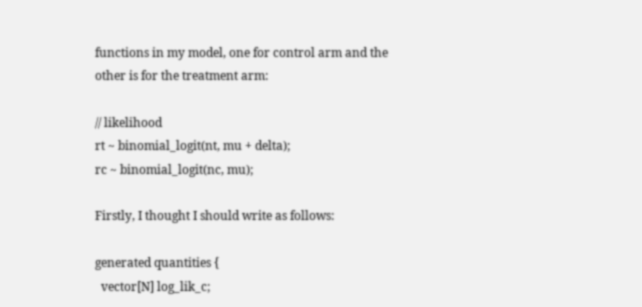functions in my model, one for control arm and the other is for the treatment arm:

// likelihood
rt ~ binomial_logit(nt, mu + delta);
rc ~ binomial_logit(nc, mu);

Firstly, I thought I should write as follows:

generated quantities {
  vector[N] log_lik_c;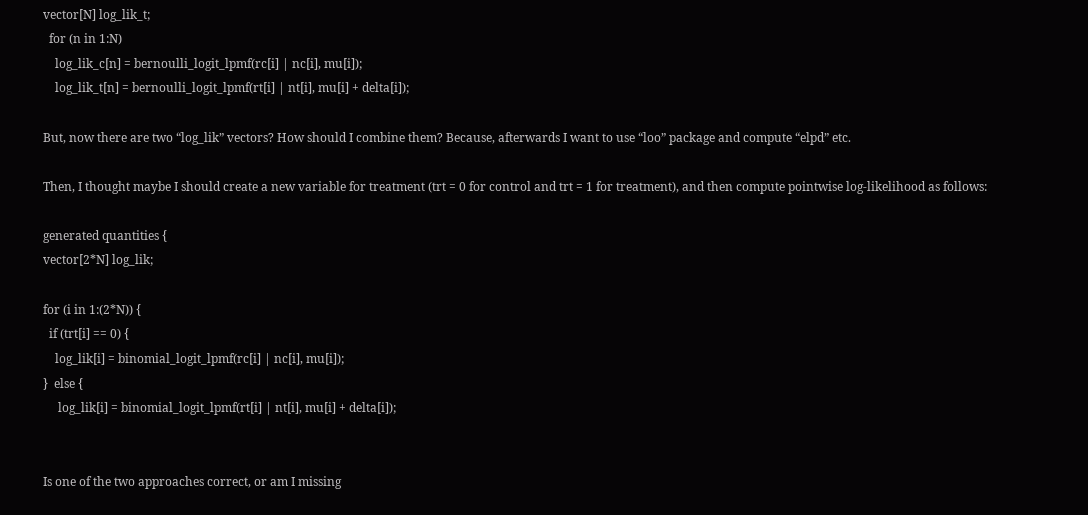vector[N] log_lik_t;
  for (n in 1:N)
    log_lik_c[n] = bernoulli_logit_lpmf(rc[i] | nc[i], mu[i]);
    log_lik_t[n] = bernoulli_logit_lpmf(rt[i] | nt[i], mu[i] + delta[i]);

But, now there are two “log_lik” vectors? How should I combine them? Because, afterwards I want to use “loo” package and compute “elpd” etc.

Then, I thought maybe I should create a new variable for treatment (trt = 0 for control and trt = 1 for treatment), and then compute pointwise log-likelihood as follows:

generated quantities {
vector[2*N] log_lik;

for (i in 1:(2*N)) {
  if (trt[i] == 0) {
    log_lik[i] = binomial_logit_lpmf(rc[i] | nc[i], mu[i]);
}  else {
     log_lik[i] = binomial_logit_lpmf(rt[i] | nt[i], mu[i] + delta[i]);


Is one of the two approaches correct, or am I missing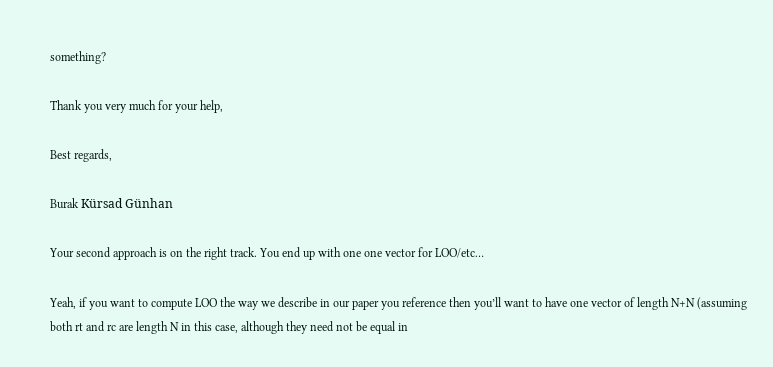something?

Thank you very much for your help,

Best regards,

Burak Kürsad Günhan

Your second approach is on the right track. You end up with one one vector for LOO/etc…

Yeah, if you want to compute LOO the way we describe in our paper you reference then you’ll want to have one vector of length N+N (assuming both rt and rc are length N in this case, although they need not be equal in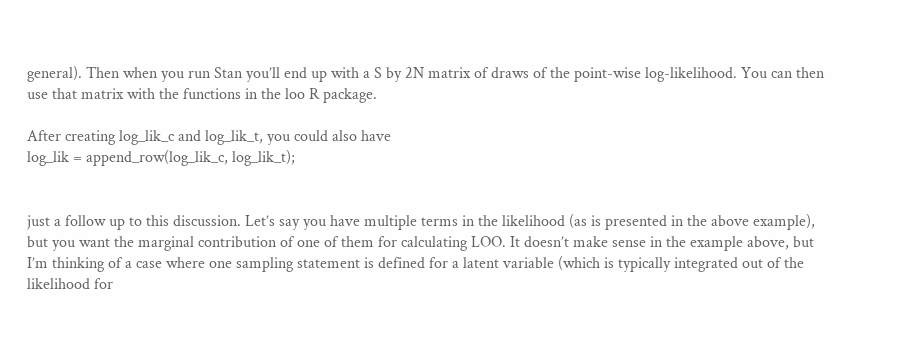general). Then when you run Stan you’ll end up with a S by 2N matrix of draws of the point-wise log-likelihood. You can then use that matrix with the functions in the loo R package.

After creating log_lik_c and log_lik_t, you could also have
log_lik = append_row(log_lik_c, log_lik_t);


just a follow up to this discussion. Let’s say you have multiple terms in the likelihood (as is presented in the above example), but you want the marginal contribution of one of them for calculating LOO. It doesn’t make sense in the example above, but I’m thinking of a case where one sampling statement is defined for a latent variable (which is typically integrated out of the likelihood for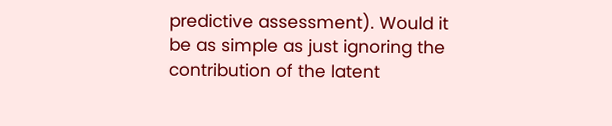predictive assessment). Would it be as simple as just ignoring the contribution of the latent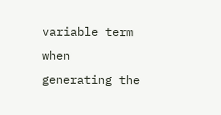variable term when generating the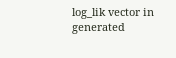log_lik vector in generated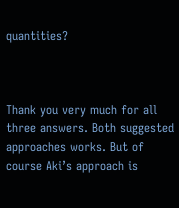quantities?



Thank you very much for all three answers. Both suggested approaches works. But of course Aki’s approach is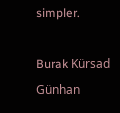simpler.

Burak Kürsad Günhan